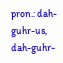pron.: dah-guhr-us, dah-guhr-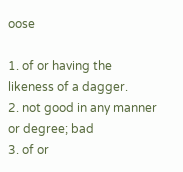oose

1. of or having the likeness of a dagger.
2. not good in any manner or degree; bad
3. of or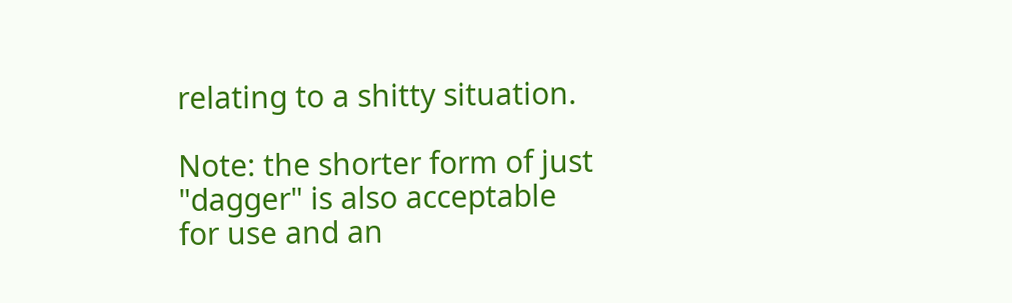relating to a shitty situation.

Note: the shorter form of just "dagger" is also acceptable for use and an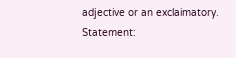adjective or an exclaimatory.
Statement: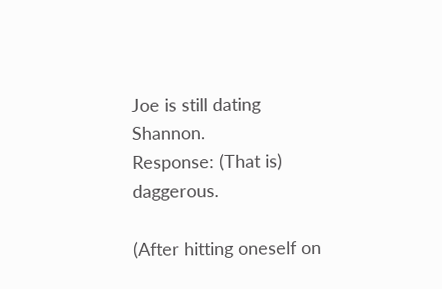Joe is still dating Shannon.
Response: (That is) daggerous.

(After hitting oneself on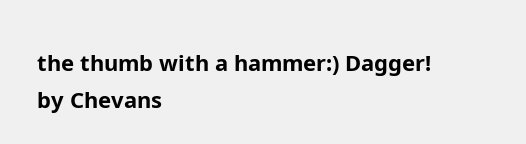the thumb with a hammer:) Dagger!
by Chevans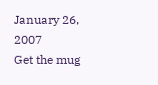January 26, 2007
Get the mug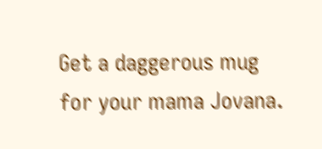Get a daggerous mug for your mama Jovana.